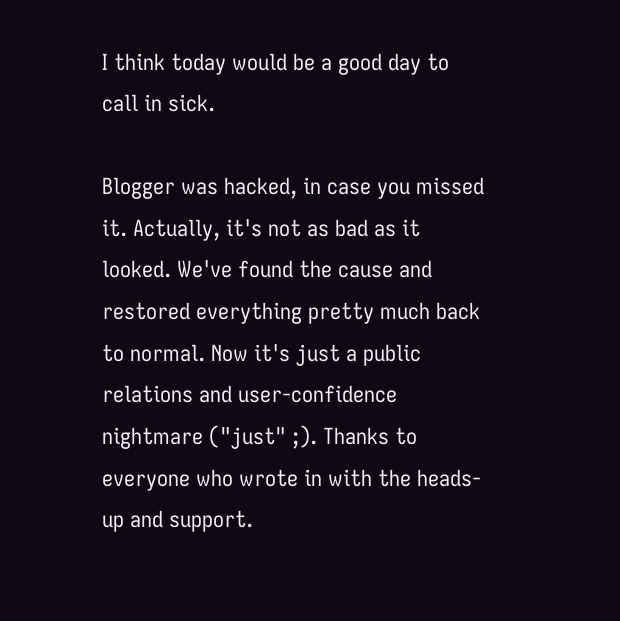I think today would be a good day to call in sick.

Blogger was hacked, in case you missed it. Actually, it's not as bad as it looked. We've found the cause and restored everything pretty much back to normal. Now it's just a public relations and user-confidence nightmare ("just" ;). Thanks to everyone who wrote in with the heads-up and support.